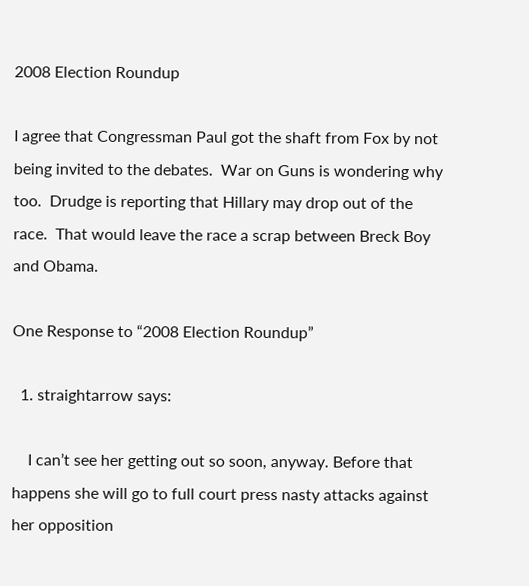2008 Election Roundup

I agree that Congressman Paul got the shaft from Fox by not being invited to the debates.  War on Guns is wondering why too.  Drudge is reporting that Hillary may drop out of the race.  That would leave the race a scrap between Breck Boy and Obama.

One Response to “2008 Election Roundup”

  1. straightarrow says:

    I can’t see her getting out so soon, anyway. Before that happens she will go to full court press nasty attacks against her opposition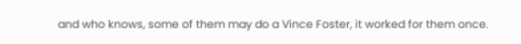and who knows, some of them may do a Vince Foster, it worked for them once.